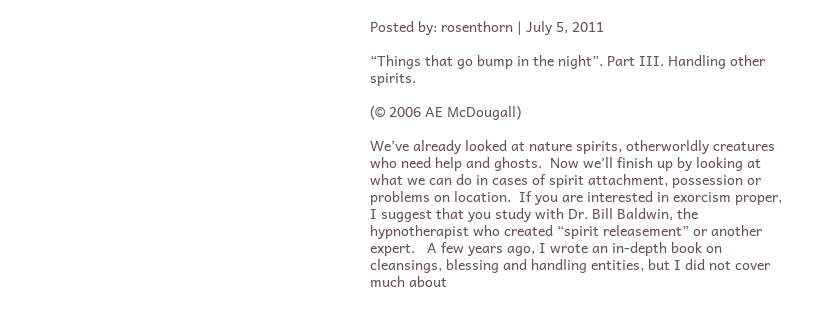Posted by: rosenthorn | July 5, 2011

“Things that go bump in the night”. Part III. Handling other spirits.

(© 2006 AE McDougall)

We’ve already looked at nature spirits, otherworldly creatures who need help and ghosts.  Now we’ll finish up by looking at what we can do in cases of spirit attachment, possession or problems on location.  If you are interested in exorcism proper, I suggest that you study with Dr. Bill Baldwin, the hypnotherapist who created “spirit releasement” or another expert.   A few years ago, I wrote an in-depth book on cleansings, blessing and handling entities, but I did not cover much about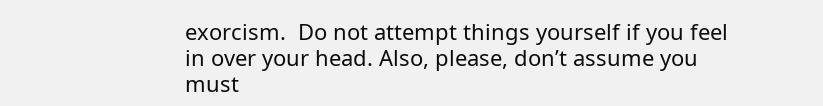exorcism.  Do not attempt things yourself if you feel in over your head. Also, please, don’t assume you must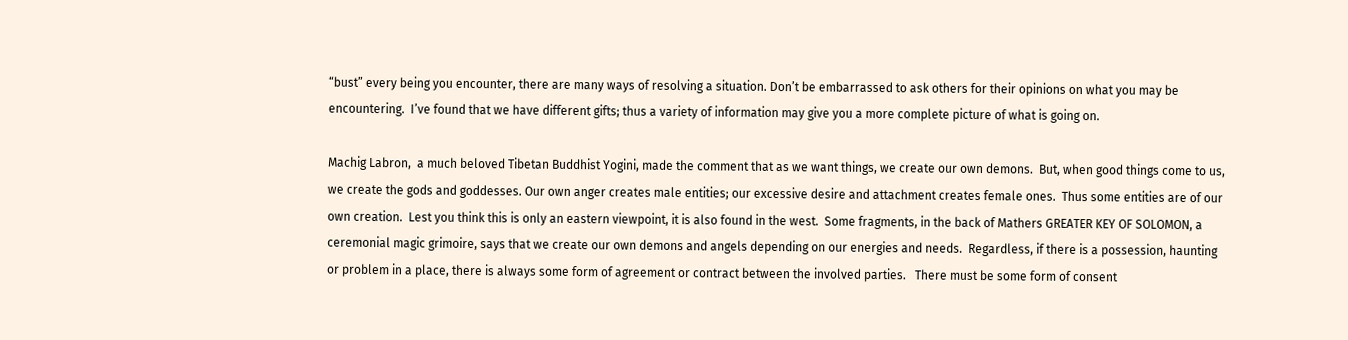“bust” every being you encounter, there are many ways of resolving a situation. Don’t be embarrassed to ask others for their opinions on what you may be encountering.  I’ve found that we have different gifts; thus a variety of information may give you a more complete picture of what is going on.

Machig Labron,  a much beloved Tibetan Buddhist Yogini, made the comment that as we want things, we create our own demons.  But, when good things come to us, we create the gods and goddesses. Our own anger creates male entities; our excessive desire and attachment creates female ones.  Thus some entities are of our own creation.  Lest you think this is only an eastern viewpoint, it is also found in the west.  Some fragments, in the back of Mathers GREATER KEY OF SOLOMON, a ceremonial magic grimoire, says that we create our own demons and angels depending on our energies and needs.  Regardless, if there is a possession, haunting or problem in a place, there is always some form of agreement or contract between the involved parties.   There must be some form of consent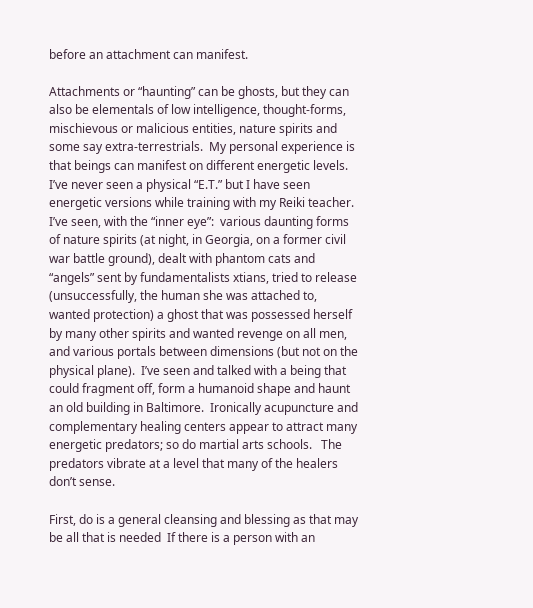before an attachment can manifest.

Attachments or “haunting” can be ghosts, but they can also be elementals of low intelligence, thought-forms, mischievous or malicious entities, nature spirits and some say extra-terrestrials.  My personal experience is that beings can manifest on different energetic levels.  I’ve never seen a physical “E.T.” but I have seen energetic versions while training with my Reiki teacher.  I’ve seen, with the “inner eye”:  various daunting forms of nature spirits (at night, in Georgia, on a former civil war battle ground), dealt with phantom cats and “angels” sent by fundamentalists xtians, tried to release (unsuccessfully, the human she was attached to, wanted protection) a ghost that was possessed herself by many other spirits and wanted revenge on all men, and various portals between dimensions (but not on the physical plane).  I’ve seen and talked with a being that could fragment off, form a humanoid shape and haunt an old building in Baltimore.  Ironically acupuncture and complementary healing centers appear to attract many energetic predators; so do martial arts schools.   The predators vibrate at a level that many of the healers don’t sense.

First, do is a general cleansing and blessing as that may be all that is needed  If there is a person with an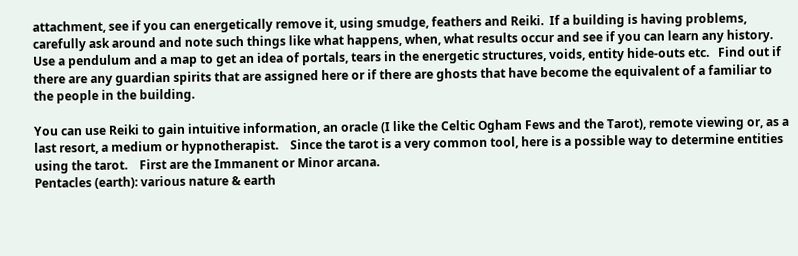attachment, see if you can energetically remove it, using smudge, feathers and Reiki.  If a building is having problems, carefully ask around and note such things like what happens, when, what results occur and see if you can learn any history.  Use a pendulum and a map to get an idea of portals, tears in the energetic structures, voids, entity hide-outs etc.   Find out if there are any guardian spirits that are assigned here or if there are ghosts that have become the equivalent of a familiar to the people in the building.

You can use Reiki to gain intuitive information, an oracle (I like the Celtic Ogham Fews and the Tarot), remote viewing or, as a last resort, a medium or hypnotherapist.    Since the tarot is a very common tool, here is a possible way to determine entities using the tarot.    First are the Immanent or Minor arcana.
Pentacles (earth): various nature & earth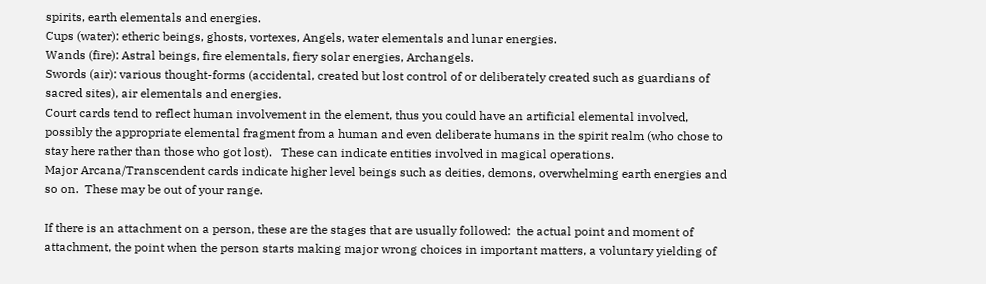spirits, earth elementals and energies.
Cups (water): etheric beings, ghosts, vortexes, Angels, water elementals and lunar energies.
Wands (fire): Astral beings, fire elementals, fiery solar energies, Archangels.
Swords (air): various thought-forms (accidental, created but lost control of or deliberately created such as guardians of sacred sites), air elementals and energies.
Court cards tend to reflect human involvement in the element, thus you could have an artificial elemental involved, possibly the appropriate elemental fragment from a human and even deliberate humans in the spirit realm (who chose to stay here rather than those who got lost).   These can indicate entities involved in magical operations.
Major Arcana/Transcendent cards indicate higher level beings such as deities, demons, overwhelming earth energies and so on.  These may be out of your range.

If there is an attachment on a person, these are the stages that are usually followed:  the actual point and moment of attachment, the point when the person starts making major wrong choices in important matters, a voluntary yielding of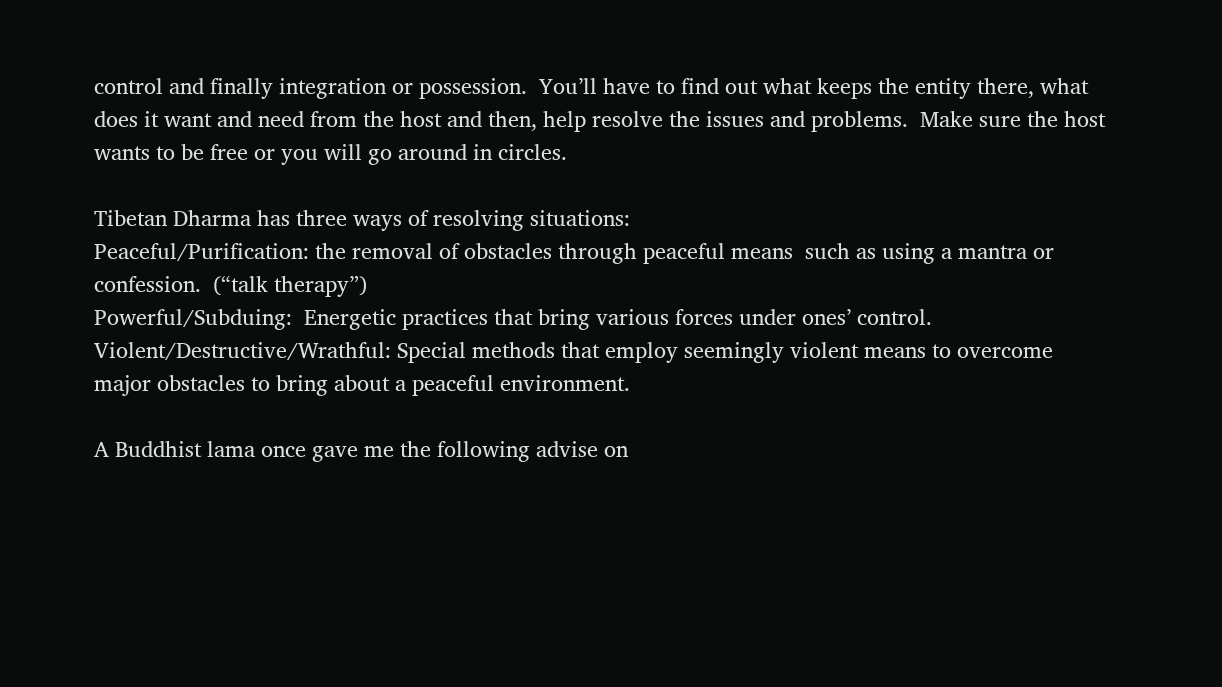control and finally integration or possession.  You’ll have to find out what keeps the entity there, what does it want and need from the host and then, help resolve the issues and problems.  Make sure the host wants to be free or you will go around in circles.

Tibetan Dharma has three ways of resolving situations:
Peaceful/Purification: the removal of obstacles through peaceful means  such as using a mantra or confession.  (“talk therapy”)
Powerful/Subduing:  Energetic practices that bring various forces under ones’ control.
Violent/Destructive/Wrathful: Special methods that employ seemingly violent means to overcome major obstacles to bring about a peaceful environment.

A Buddhist lama once gave me the following advise on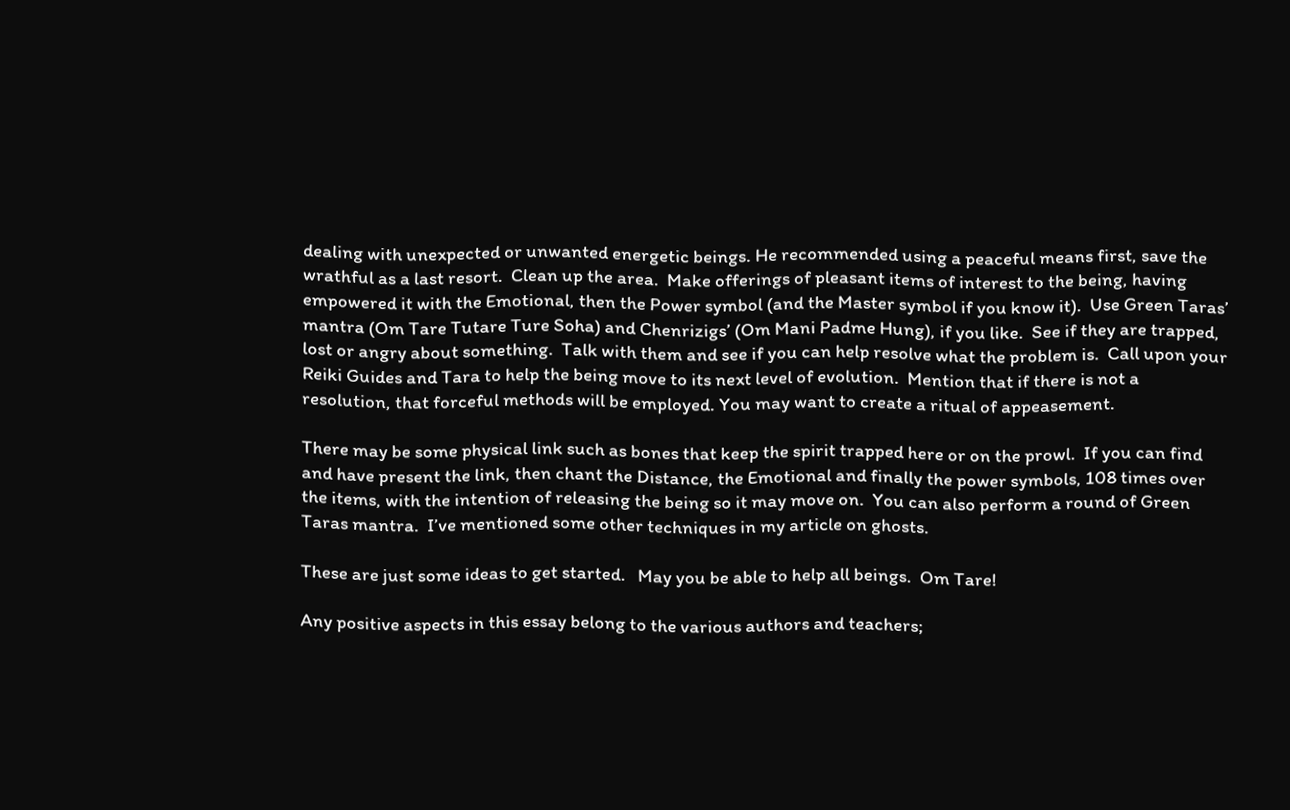dealing with unexpected or unwanted energetic beings. He recommended using a peaceful means first, save the wrathful as a last resort.  Clean up the area.  Make offerings of pleasant items of interest to the being, having empowered it with the Emotional, then the Power symbol (and the Master symbol if you know it).  Use Green Taras’ mantra (Om Tare Tutare Ture Soha) and Chenrizigs’ (Om Mani Padme Hung), if you like.  See if they are trapped, lost or angry about something.  Talk with them and see if you can help resolve what the problem is.  Call upon your Reiki Guides and Tara to help the being move to its next level of evolution.  Mention that if there is not a resolution, that forceful methods will be employed. You may want to create a ritual of appeasement.

There may be some physical link such as bones that keep the spirit trapped here or on the prowl.  If you can find and have present the link, then chant the Distance, the Emotional and finally the power symbols, 108 times over the items, with the intention of releasing the being so it may move on.  You can also perform a round of Green Taras mantra.  I’ve mentioned some other techniques in my article on ghosts.

These are just some ideas to get started.   May you be able to help all beings.  Om Tare!

Any positive aspects in this essay belong to the various authors and teachers;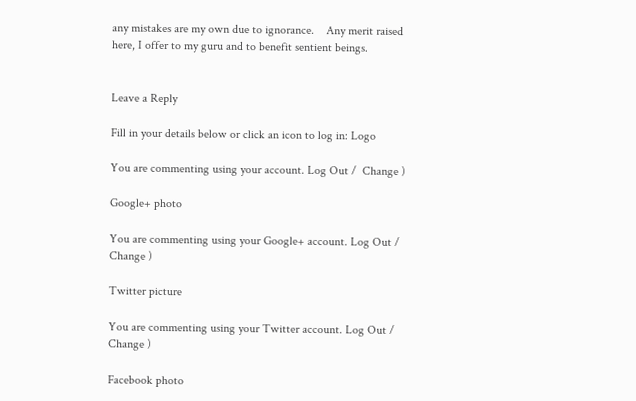any mistakes are my own due to ignorance.    Any merit raised here, I offer to my guru and to benefit sentient beings.


Leave a Reply

Fill in your details below or click an icon to log in: Logo

You are commenting using your account. Log Out /  Change )

Google+ photo

You are commenting using your Google+ account. Log Out /  Change )

Twitter picture

You are commenting using your Twitter account. Log Out /  Change )

Facebook photo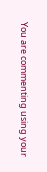You are commenting using your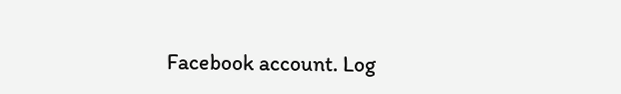Facebook account. Log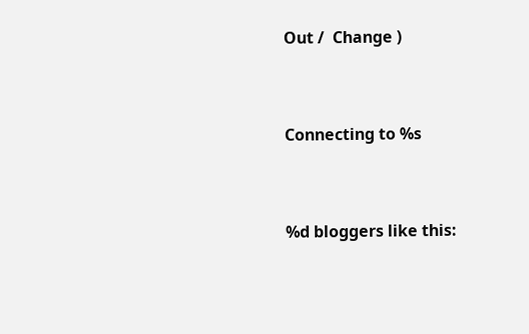Out /  Change )


Connecting to %s


%d bloggers like this: